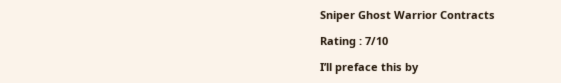Sniper Ghost Warrior Contracts

Rating : 7/10

I’ll preface this by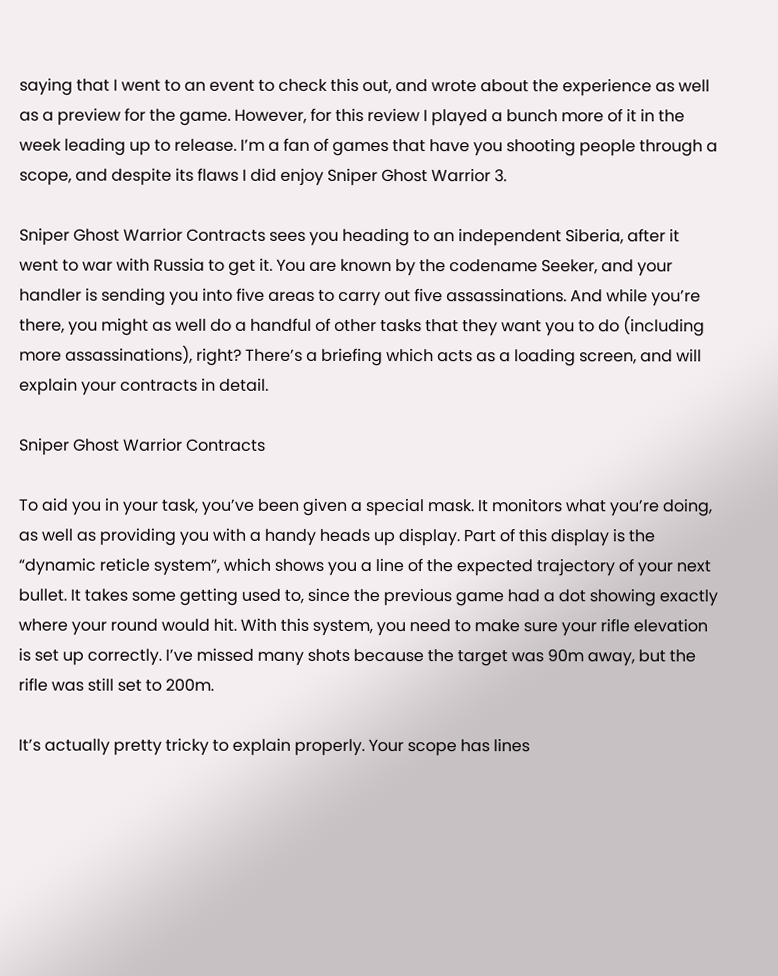saying that I went to an event to check this out, and wrote about the experience as well as a preview for the game. However, for this review I played a bunch more of it in the week leading up to release. I’m a fan of games that have you shooting people through a scope, and despite its flaws I did enjoy Sniper Ghost Warrior 3.

Sniper Ghost Warrior Contracts sees you heading to an independent Siberia, after it went to war with Russia to get it. You are known by the codename Seeker, and your handler is sending you into five areas to carry out five assassinations. And while you’re there, you might as well do a handful of other tasks that they want you to do (including more assassinations), right? There’s a briefing which acts as a loading screen, and will explain your contracts in detail.

Sniper Ghost Warrior Contracts

To aid you in your task, you’ve been given a special mask. It monitors what you’re doing, as well as providing you with a handy heads up display. Part of this display is the “dynamic reticle system”, which shows you a line of the expected trajectory of your next bullet. It takes some getting used to, since the previous game had a dot showing exactly where your round would hit. With this system, you need to make sure your rifle elevation is set up correctly. I’ve missed many shots because the target was 90m away, but the rifle was still set to 200m.

It’s actually pretty tricky to explain properly. Your scope has lines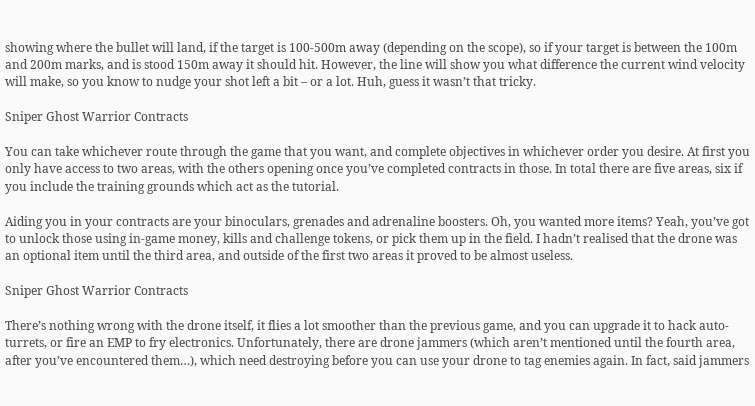showing where the bullet will land, if the target is 100-500m away (depending on the scope), so if your target is between the 100m and 200m marks, and is stood 150m away it should hit. However, the line will show you what difference the current wind velocity will make, so you know to nudge your shot left a bit – or a lot. Huh, guess it wasn’t that tricky.

Sniper Ghost Warrior Contracts

You can take whichever route through the game that you want, and complete objectives in whichever order you desire. At first you only have access to two areas, with the others opening once you’ve completed contracts in those. In total there are five areas, six if you include the training grounds which act as the tutorial.

Aiding you in your contracts are your binoculars, grenades and adrenaline boosters. Oh, you wanted more items? Yeah, you’ve got to unlock those using in-game money, kills and challenge tokens, or pick them up in the field. I hadn’t realised that the drone was an optional item until the third area, and outside of the first two areas it proved to be almost useless.

Sniper Ghost Warrior Contracts

There’s nothing wrong with the drone itself, it flies a lot smoother than the previous game, and you can upgrade it to hack auto-turrets, or fire an EMP to fry electronics. Unfortunately, there are drone jammers (which aren’t mentioned until the fourth area, after you’ve encountered them…), which need destroying before you can use your drone to tag enemies again. In fact, said jammers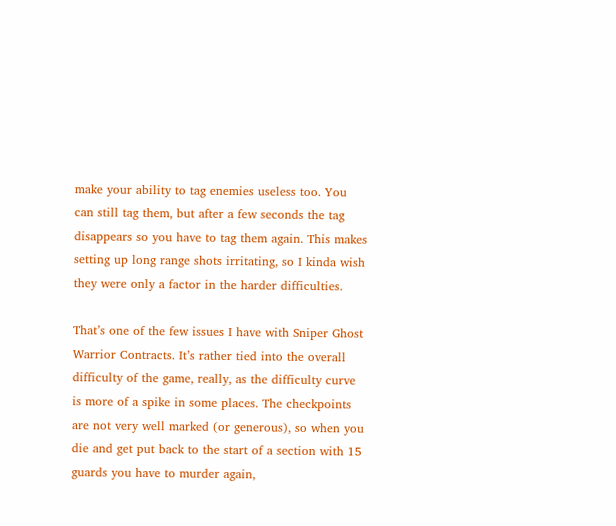make your ability to tag enemies useless too. You can still tag them, but after a few seconds the tag disappears so you have to tag them again. This makes setting up long range shots irritating, so I kinda wish they were only a factor in the harder difficulties.

That’s one of the few issues I have with Sniper Ghost Warrior Contracts. It’s rather tied into the overall difficulty of the game, really, as the difficulty curve is more of a spike in some places. The checkpoints are not very well marked (or generous), so when you die and get put back to the start of a section with 15 guards you have to murder again,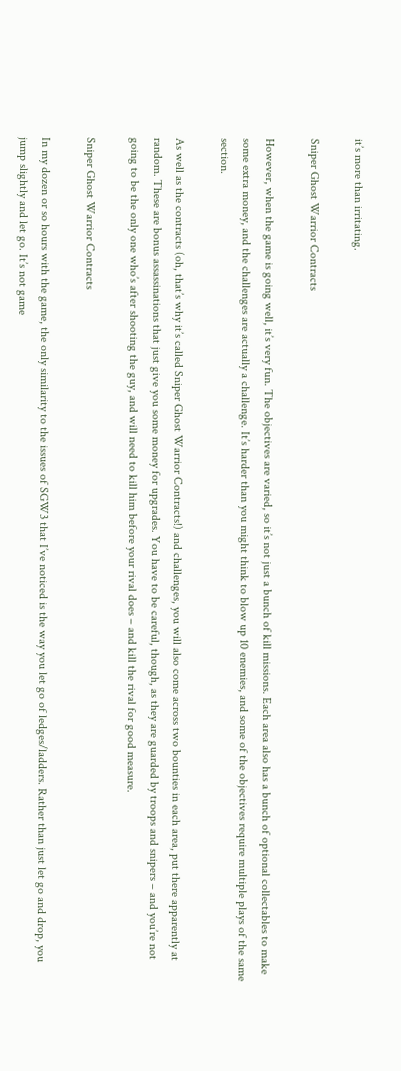it’s more than irritating.

Sniper Ghost Warrior Contracts

However, when the game is going well, it’s very fun. The objectives are varied, so it’s not just a bunch of kill missions. Each area also has a bunch of optional collectables to make some extra money, and the challenges are actually a challenge. It’s harder than you might think to blow up 10 enemies, and some of the objectives require multiple plays of the same section.

As well as the contracts (oh, that’s why it’s called Sniper Ghost Warrior Contracts!) and challenges, you will also come across two bounties in each area, put there apparently at random. These are bonus assassinations that just give you some money for upgrades. You have to be careful, though, as they are guarded by troops and snipers – and you’re not going to be the only one who’s after shooting the guy, and will need to kill him before your rival does – and kill the rival for good measure.

Sniper Ghost Warrior Contracts

In my dozen or so hours with the game, the only similarity to the issues of SGW3 that I’ve noticed is the way you let go of ledges/ladders. Rather than just let go and drop, you jump slightly and let go. It’s not game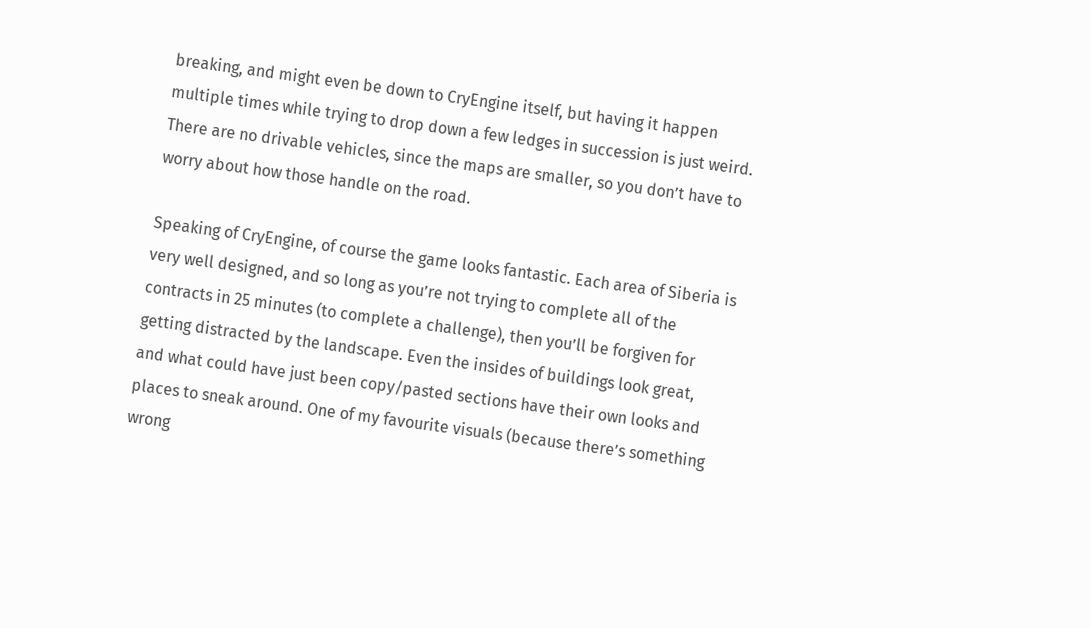breaking, and might even be down to CryEngine itself, but having it happen multiple times while trying to drop down a few ledges in succession is just weird. There are no drivable vehicles, since the maps are smaller, so you don’t have to worry about how those handle on the road.

Speaking of CryEngine, of course the game looks fantastic. Each area of Siberia is very well designed, and so long as you’re not trying to complete all of the contracts in 25 minutes (to complete a challenge), then you’ll be forgiven for getting distracted by the landscape. Even the insides of buildings look great, and what could have just been copy/pasted sections have their own looks and places to sneak around. One of my favourite visuals (because there’s something wrong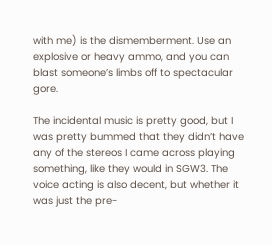with me) is the dismemberment. Use an explosive or heavy ammo, and you can blast someone’s limbs off to spectacular gore.

The incidental music is pretty good, but I was pretty bummed that they didn’t have any of the stereos I came across playing something, like they would in SGW3. The voice acting is also decent, but whether it was just the pre-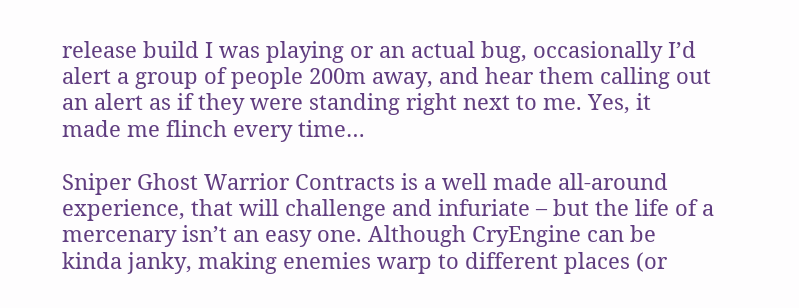release build I was playing or an actual bug, occasionally I’d alert a group of people 200m away, and hear them calling out an alert as if they were standing right next to me. Yes, it made me flinch every time…

Sniper Ghost Warrior Contracts is a well made all-around experience, that will challenge and infuriate – but the life of a mercenary isn’t an easy one. Although CryEngine can be kinda janky, making enemies warp to different places (or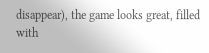disappear), the game looks great, filled with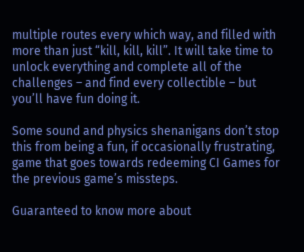multiple routes every which way, and filled with more than just “kill, kill, kill”. It will take time to unlock everything and complete all of the challenges – and find every collectible – but you’ll have fun doing it.

Some sound and physics shenanigans don’t stop this from being a fun, if occasionally frustrating, game that goes towards redeeming CI Games for the previous game’s missteps.

Guaranteed to know more about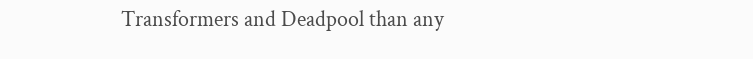Transformers and Deadpool than any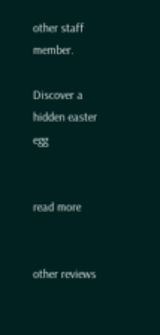other staff member.

Discover a hidden easter egg


read more


other reviews